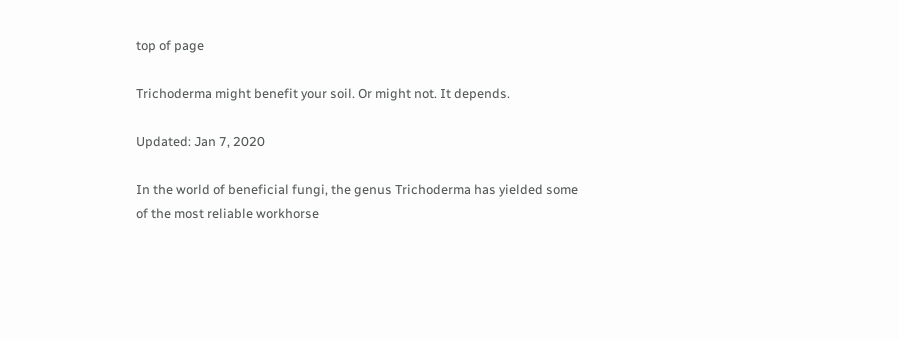top of page

Trichoderma might benefit your soil. Or might not. It depends.

Updated: Jan 7, 2020

In the world of beneficial fungi, the genus Trichoderma has yielded some of the most reliable workhorse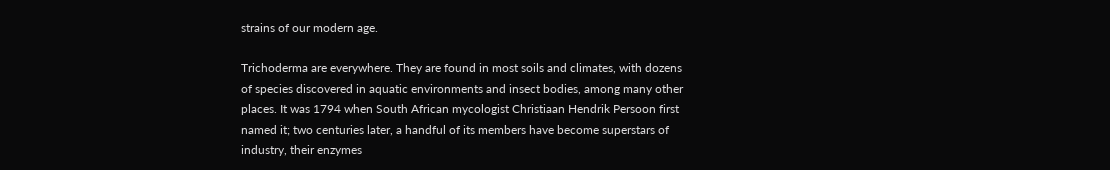strains of our modern age.

Trichoderma are everywhere. They are found in most soils and climates, with dozens of species discovered in aquatic environments and insect bodies, among many other places. It was 1794 when South African mycologist Christiaan Hendrik Persoon first named it; two centuries later, a handful of its members have become superstars of industry, their enzymes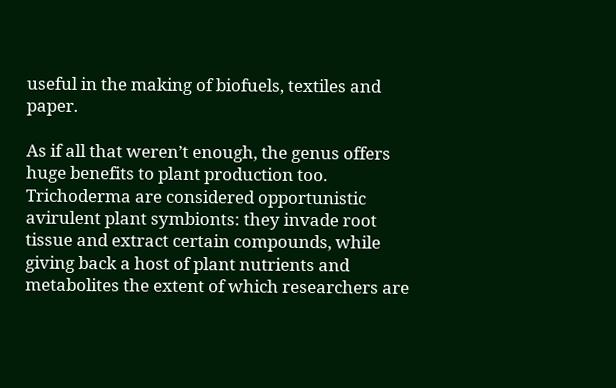useful in the making of biofuels, textiles and paper.

As if all that weren’t enough, the genus offers huge benefits to plant production too. Trichoderma are considered opportunistic avirulent plant symbionts: they invade root tissue and extract certain compounds, while giving back a host of plant nutrients and metabolites the extent of which researchers are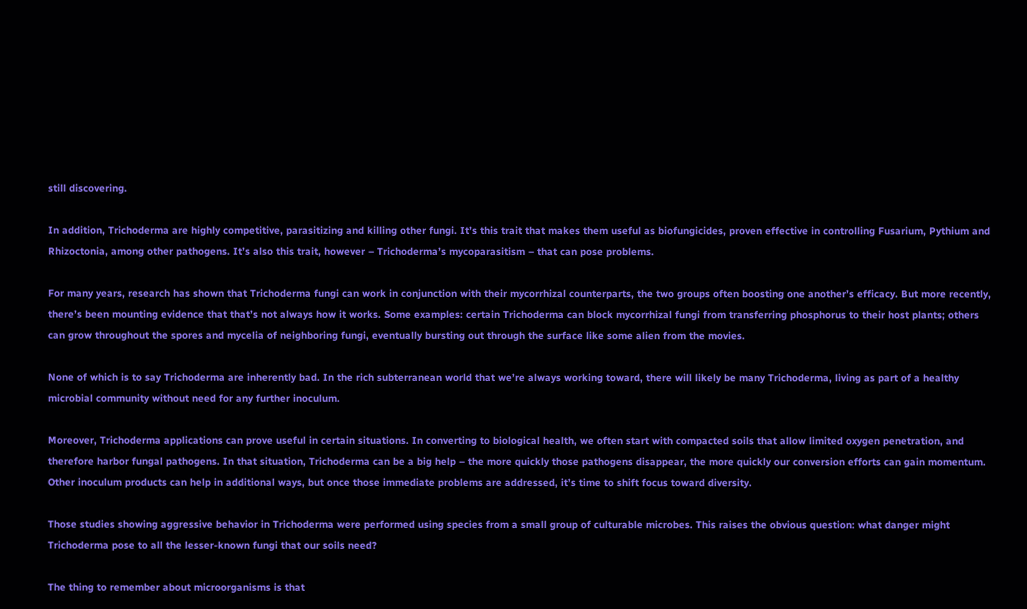still discovering.

In addition, Trichoderma are highly competitive, parasitizing and killing other fungi. It’s this trait that makes them useful as biofungicides, proven effective in controlling Fusarium, Pythium and Rhizoctonia, among other pathogens. It’s also this trait, however – Trichoderma’s mycoparasitism – that can pose problems.

For many years, research has shown that Trichoderma fungi can work in conjunction with their mycorrhizal counterparts, the two groups often boosting one another’s efficacy. But more recently, there’s been mounting evidence that that’s not always how it works. Some examples: certain Trichoderma can block mycorrhizal fungi from transferring phosphorus to their host plants; others can grow throughout the spores and mycelia of neighboring fungi, eventually bursting out through the surface like some alien from the movies.

None of which is to say Trichoderma are inherently bad. In the rich subterranean world that we’re always working toward, there will likely be many Trichoderma, living as part of a healthy microbial community without need for any further inoculum.

Moreover, Trichoderma applications can prove useful in certain situations. In converting to biological health, we often start with compacted soils that allow limited oxygen penetration, and therefore harbor fungal pathogens. In that situation, Trichoderma can be a big help – the more quickly those pathogens disappear, the more quickly our conversion efforts can gain momentum. Other inoculum products can help in additional ways, but once those immediate problems are addressed, it’s time to shift focus toward diversity.

Those studies showing aggressive behavior in Trichoderma were performed using species from a small group of culturable microbes. This raises the obvious question: what danger might Trichoderma pose to all the lesser-known fungi that our soils need?

The thing to remember about microorganisms is that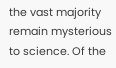the vast majority remain mysterious to science. Of the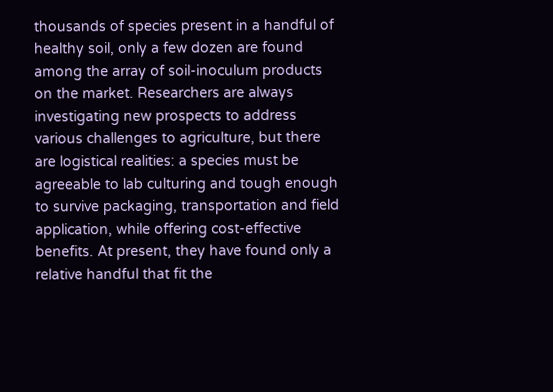thousands of species present in a handful of healthy soil, only a few dozen are found among the array of soil-inoculum products on the market. Researchers are always investigating new prospects to address various challenges to agriculture, but there are logistical realities: a species must be agreeable to lab culturing and tough enough to survive packaging, transportation and field application, while offering cost-effective benefits. At present, they have found only a relative handful that fit the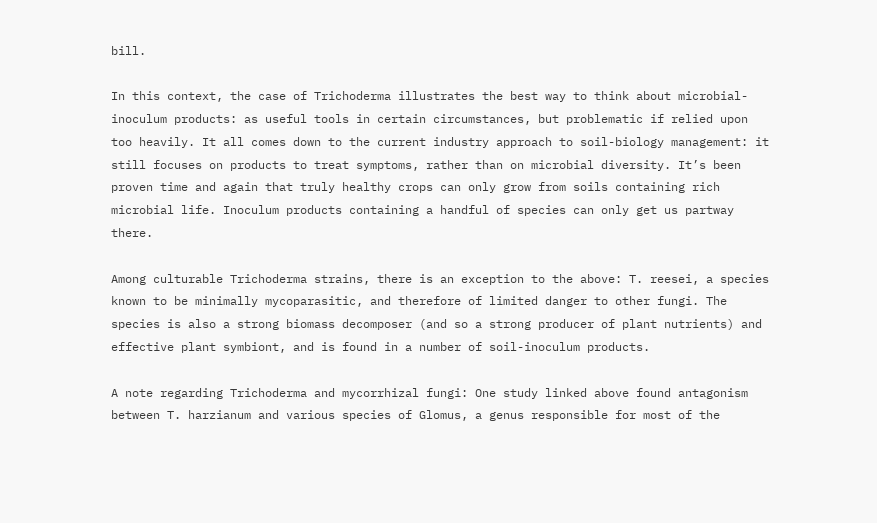bill.

In this context, the case of Trichoderma illustrates the best way to think about microbial-inoculum products: as useful tools in certain circumstances, but problematic if relied upon too heavily. It all comes down to the current industry approach to soil-biology management: it still focuses on products to treat symptoms, rather than on microbial diversity. It’s been proven time and again that truly healthy crops can only grow from soils containing rich microbial life. Inoculum products containing a handful of species can only get us partway there.

Among culturable Trichoderma strains, there is an exception to the above: T. reesei, a species known to be minimally mycoparasitic, and therefore of limited danger to other fungi. The species is also a strong biomass decomposer (and so a strong producer of plant nutrients) and effective plant symbiont, and is found in a number of soil-inoculum products.

A note regarding Trichoderma and mycorrhizal fungi: One study linked above found antagonism between T. harzianum and various species of Glomus, a genus responsible for most of the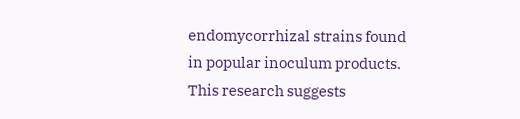endomycorrhizal strains found in popular inoculum products. This research suggests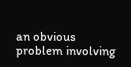an obvious problem involving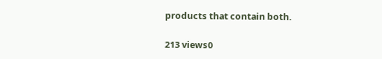products that contain both.

213 views0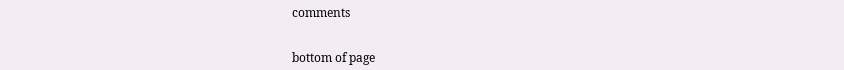comments


bottom of page